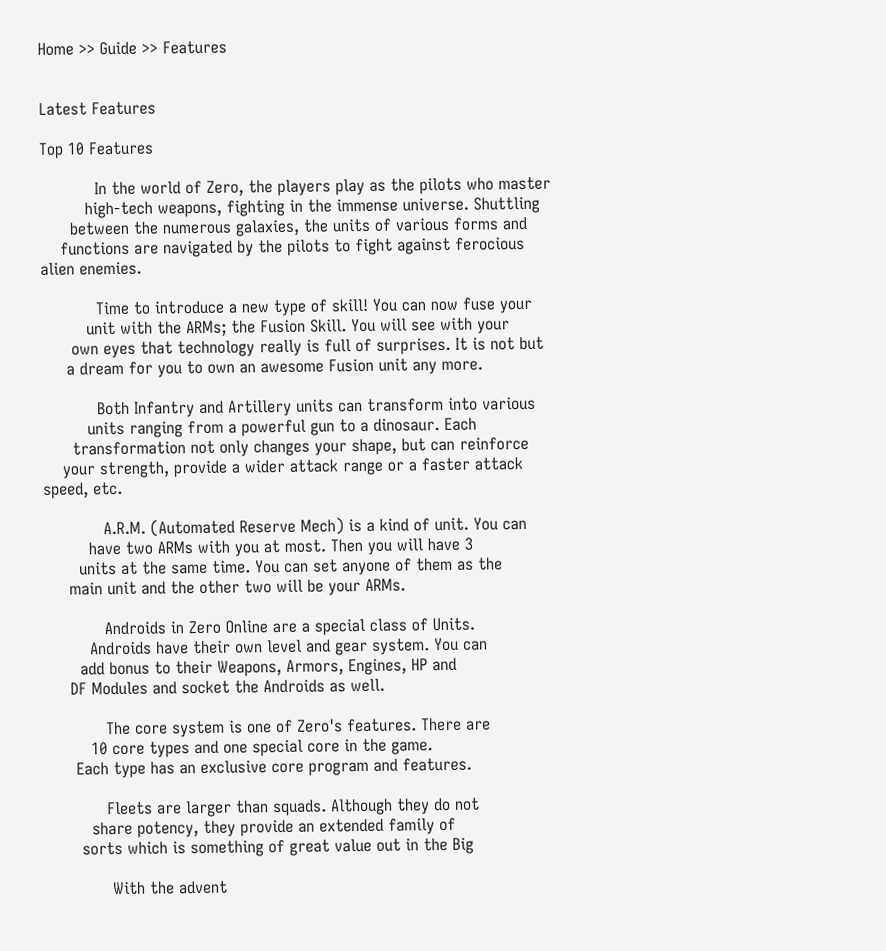Home >> Guide >> Features


Latest Features

Top 10 Features

           In the world of Zero, the players play as the pilots who master
         high-tech weapons, fighting in the immense universe. Shuttling
      between the numerous galaxies, the units of various forms and
    functions are navigated by the pilots to fight against ferocious
alien enemies.

           Time to introduce a new type of skill! You can now fuse your
         unit with the ARMs; the Fusion Skill. You will see with your
      own eyes that technology really is full of surprises. It is not but
     a dream for you to own an awesome Fusion unit any more.

           Both Infantry and Artillery units can transform into various
         units ranging from a powerful gun to a dinosaur. Each
      transformation not only changes your shape, but can reinforce
    your strength, provide a wider attack range or a faster attack
speed, etc.

            A.R.M. (Automated Reserve Mech) is a kind of unit. You can
         have two ARMs with you at most. Then you will have 3
       units at the same time. You can set anyone of them as the
     main unit and the other two will be your ARMs.

            Androids in Zero Online are a special class of Units.
         Androids have their own level and gear system. You can
       add bonus to their Weapons, Armors, Engines, HP and
     DF Modules and socket the Androids as well.

            The core system is one of Zero's features. There are
         10 core types and one special core in the game.
      Each type has an exclusive core program and features.

            Fleets are larger than squads. Although they do not
         share potency, they provide an extended family of
       sorts which is something of great value out in the Big

             With the advent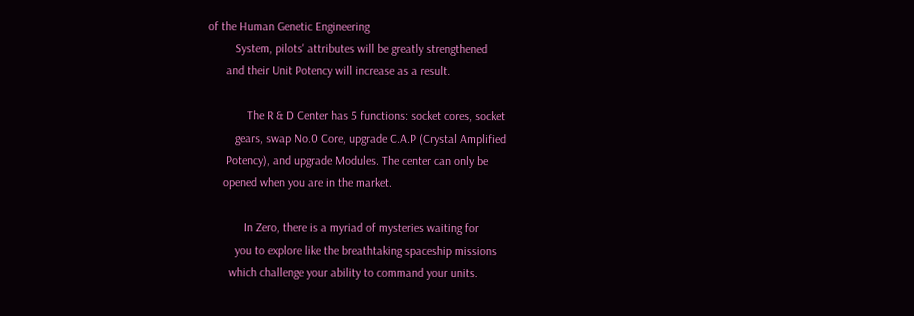of the Human Genetic Engineering
         System, pilots' attributes will be greatly strengthened
      and their Unit Potency will increase as a result.

             The R & D Center has 5 functions: socket cores, socket
         gears, swap No.0 Core, upgrade C.A.P (Crystal Amplified
      Potency), and upgrade Modules. The center can only be
     opened when you are in the market.

            In Zero, there is a myriad of mysteries waiting for
         you to explore like the breathtaking spaceship missions
       which challenge your ability to command your units.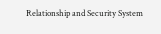Relationship and Security System